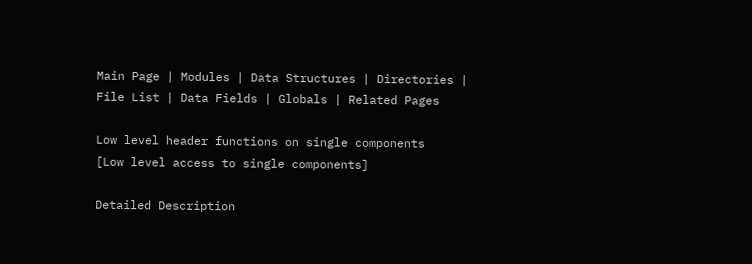Main Page | Modules | Data Structures | Directories | File List | Data Fields | Globals | Related Pages

Low level header functions on single components
[Low level access to single components]

Detailed Description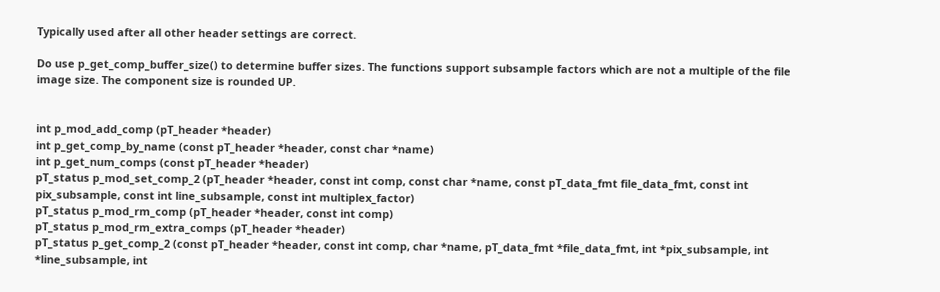Typically used after all other header settings are correct.

Do use p_get_comp_buffer_size() to determine buffer sizes. The functions support subsample factors which are not a multiple of the file image size. The component size is rounded UP.


int p_mod_add_comp (pT_header *header)
int p_get_comp_by_name (const pT_header *header, const char *name)
int p_get_num_comps (const pT_header *header)
pT_status p_mod_set_comp_2 (pT_header *header, const int comp, const char *name, const pT_data_fmt file_data_fmt, const int pix_subsample, const int line_subsample, const int multiplex_factor)
pT_status p_mod_rm_comp (pT_header *header, const int comp)
pT_status p_mod_rm_extra_comps (pT_header *header)
pT_status p_get_comp_2 (const pT_header *header, const int comp, char *name, pT_data_fmt *file_data_fmt, int *pix_subsample, int *line_subsample, int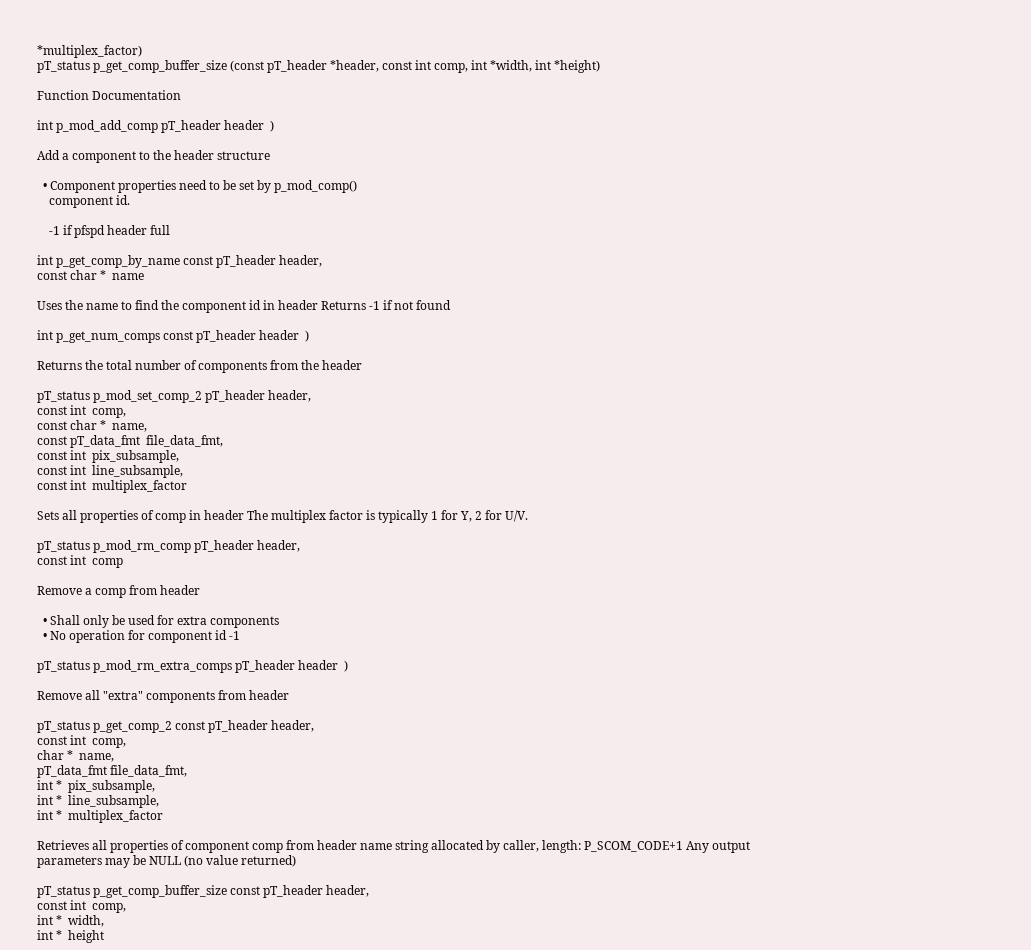*multiplex_factor)
pT_status p_get_comp_buffer_size (const pT_header *header, const int comp, int *width, int *height)

Function Documentation

int p_mod_add_comp pT_header header  )

Add a component to the header structure

  • Component properties need to be set by p_mod_comp()
    component id.

    -1 if pfspd header full

int p_get_comp_by_name const pT_header header,
const char *  name

Uses the name to find the component id in header Returns -1 if not found

int p_get_num_comps const pT_header header  )

Returns the total number of components from the header

pT_status p_mod_set_comp_2 pT_header header,
const int  comp,
const char *  name,
const pT_data_fmt  file_data_fmt,
const int  pix_subsample,
const int  line_subsample,
const int  multiplex_factor

Sets all properties of comp in header The multiplex factor is typically 1 for Y, 2 for U/V.

pT_status p_mod_rm_comp pT_header header,
const int  comp

Remove a comp from header

  • Shall only be used for extra components
  • No operation for component id -1

pT_status p_mod_rm_extra_comps pT_header header  )

Remove all "extra" components from header

pT_status p_get_comp_2 const pT_header header,
const int  comp,
char *  name,
pT_data_fmt file_data_fmt,
int *  pix_subsample,
int *  line_subsample,
int *  multiplex_factor

Retrieves all properties of component comp from header name string allocated by caller, length: P_SCOM_CODE+1 Any output parameters may be NULL (no value returned)

pT_status p_get_comp_buffer_size const pT_header header,
const int  comp,
int *  width,
int *  height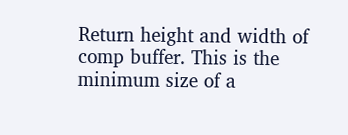Return height and width of comp buffer. This is the minimum size of a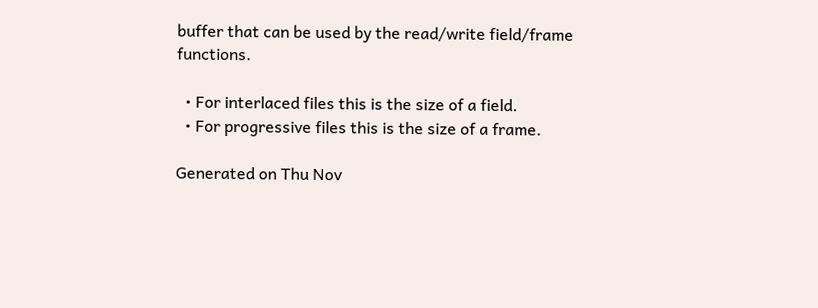buffer that can be used by the read/write field/frame functions.

  • For interlaced files this is the size of a field.
  • For progressive files this is the size of a frame.

Generated on Thu Nov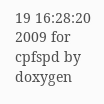19 16:28:20 2009 for cpfspd by  doxygen